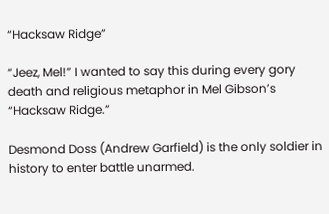“Hacksaw Ridge”

“Jeez, Mel!” I wanted to say this during every gory death and religious metaphor in Mel Gibson’s “Hacksaw Ridge.”

Desmond Doss (Andrew Garfield) is the only soldier in history to enter battle unarmed.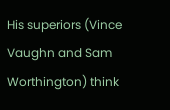His superiors (Vince Vaughn and Sam Worthington) think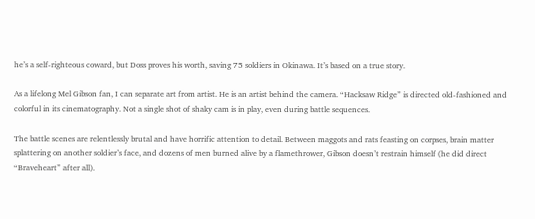he’s a self-righteous coward, but Doss proves his worth, saving 75 soldiers in Okinawa. It’s based on a true story.

As a lifelong Mel Gibson fan, I can separate art from artist. He is an artist behind the camera. “Hacksaw Ridge” is directed old-fashioned and colorful in its cinematography. Not a single shot of shaky cam is in play, even during battle sequences.

The battle scenes are relentlessly brutal and have horrific attention to detail. Between maggots and rats feasting on corpses, brain matter splattering on another soldier’s face, and dozens of men burned alive by a flamethrower, Gibson doesn’t restrain himself (he did direct “Braveheart” after all).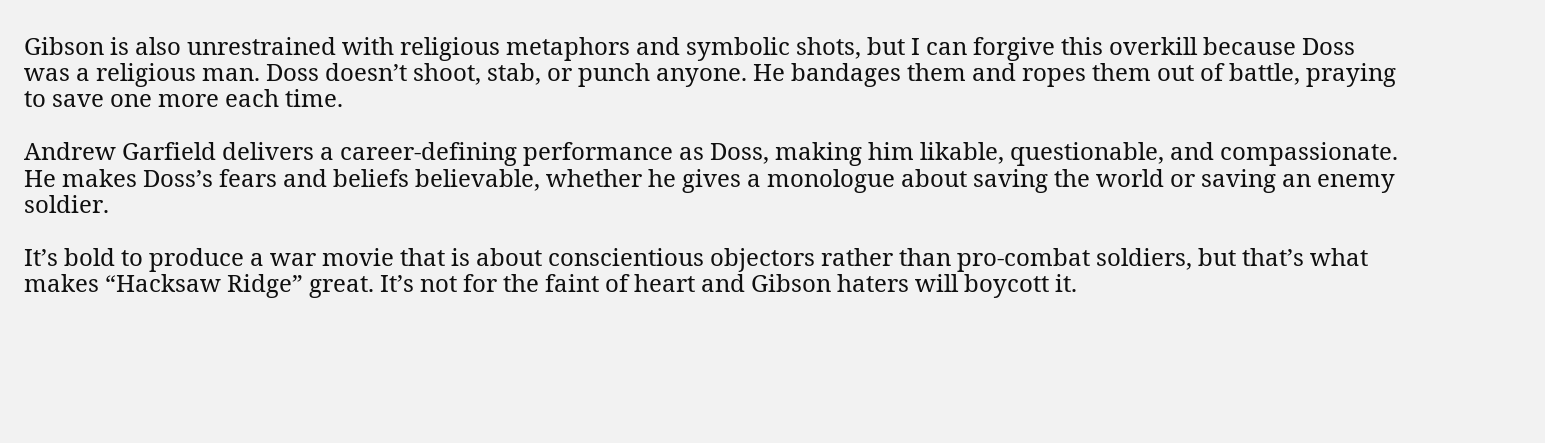Gibson is also unrestrained with religious metaphors and symbolic shots, but I can forgive this overkill because Doss was a religious man. Doss doesn’t shoot, stab, or punch anyone. He bandages them and ropes them out of battle, praying to save one more each time.

Andrew Garfield delivers a career-defining performance as Doss, making him likable, questionable, and compassionate. He makes Doss’s fears and beliefs believable, whether he gives a monologue about saving the world or saving an enemy soldier.

It’s bold to produce a war movie that is about conscientious objectors rather than pro-combat soldiers, but that’s what makes “Hacksaw Ridge” great. It’s not for the faint of heart and Gibson haters will boycott it.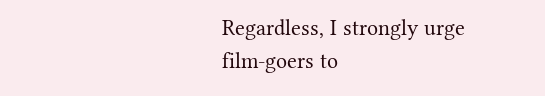Regardless, I strongly urge film-goers to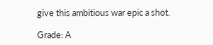give this ambitious war epic a shot.

Grade: A